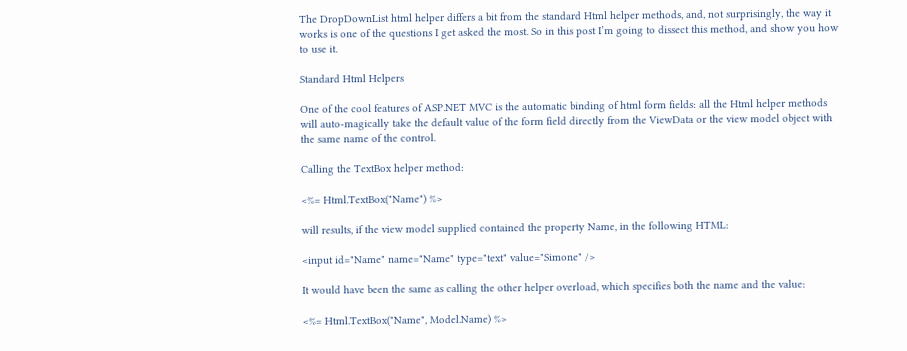The DropDownList html helper differs a bit from the standard Html helper methods, and, not surprisingly, the way it works is one of the questions I get asked the most. So in this post I’m going to dissect this method, and show you how to use it.

Standard Html Helpers

One of the cool features of ASP.NET MVC is the automatic binding of html form fields: all the Html helper methods will auto-magically take the default value of the form field directly from the ViewData or the view model object with the same name of the control.

Calling the TextBox helper method:

<%= Html.TextBox("Name") %>

will results, if the view model supplied contained the property Name, in the following HTML:

<input id="Name" name="Name" type="text" value="Simone" />

It would have been the same as calling the other helper overload, which specifies both the name and the value:

<%= Html.TextBox("Name", Model.Name) %>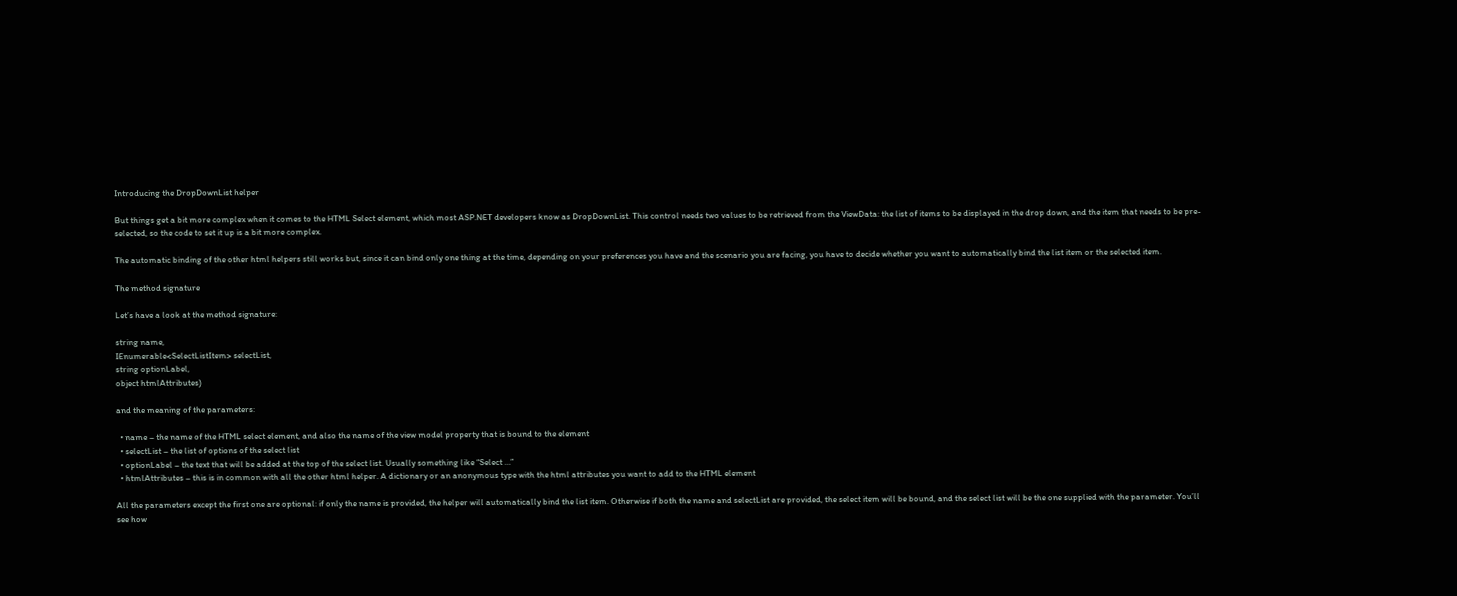Introducing the DropDownList helper

But things get a bit more complex when it comes to the HTML Select element, which most ASP.NET developers know as DropDownList. This control needs two values to be retrieved from the ViewData: the list of items to be displayed in the drop down, and the item that needs to be pre-selected, so the code to set it up is a bit more complex.

The automatic binding of the other html helpers still works but, since it can bind only one thing at the time, depending on your preferences you have and the scenario you are facing, you have to decide whether you want to automatically bind the list item or the selected item.

The method signature

Let’s have a look at the method signature:

string name,
IEnumerable<SelectListItem> selectList,
string optionLabel,
object htmlAttributes)

and the meaning of the parameters:

  • name – the name of the HTML select element, and also the name of the view model property that is bound to the element
  • selectList – the list of options of the select list
  • optionLabel – the text that will be added at the top of the select list. Usually something like “Select …”
  • htmlAttributes – this is in common with all the other html helper. A dictionary or an anonymous type with the html attributes you want to add to the HTML element

All the parameters except the first one are optional: if only the name is provided, the helper will automatically bind the list item. Otherwise if both the name and selectList are provided, the select item will be bound, and the select list will be the one supplied with the parameter. You’ll see how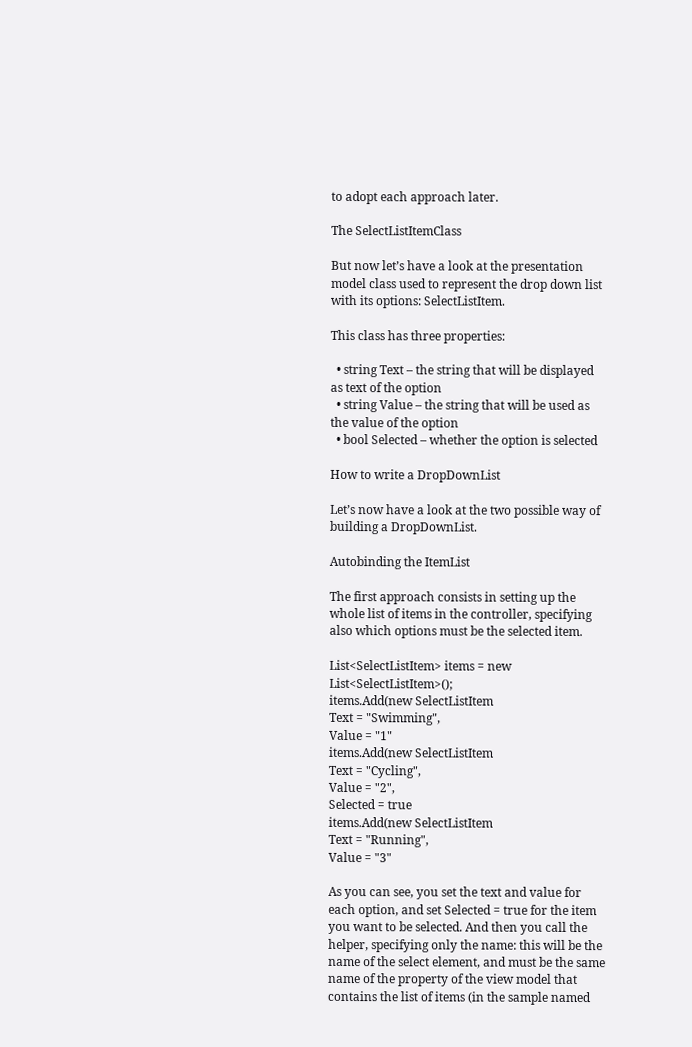to adopt each approach later.

The SelectListItemClass

But now let’s have a look at the presentation model class used to represent the drop down list with its options: SelectListItem.

This class has three properties:

  • string Text – the string that will be displayed as text of the option
  • string Value – the string that will be used as the value of the option
  • bool Selected – whether the option is selected

How to write a DropDownList

Let’s now have a look at the two possible way of building a DropDownList.

Autobinding the ItemList

The first approach consists in setting up the whole list of items in the controller, specifying also which options must be the selected item.

List<SelectListItem> items = new List<SelectListItem>();
items.Add(new SelectListItem
Text = "Swimming",
Value = "1"
items.Add(new SelectListItem
Text = "Cycling",
Value = "2",
Selected = true
items.Add(new SelectListItem
Text = "Running",
Value = "3"

As you can see, you set the text and value for each option, and set Selected = true for the item you want to be selected. And then you call the helper, specifying only the name: this will be the name of the select element, and must be the same name of the property of the view model that contains the list of items (in the sample named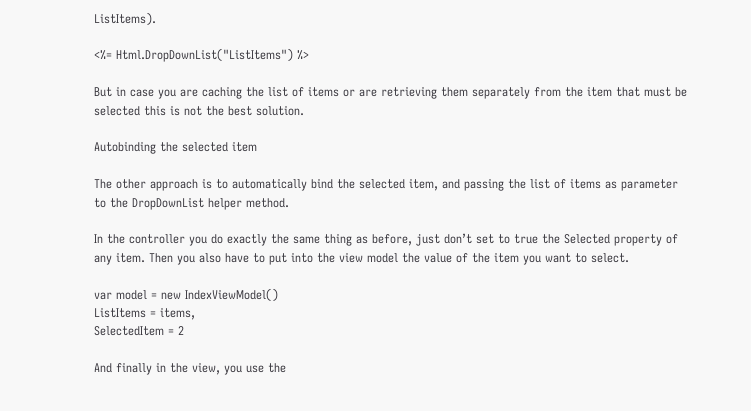ListItems).

<%= Html.DropDownList("ListItems") %>

But in case you are caching the list of items or are retrieving them separately from the item that must be selected this is not the best solution.

Autobinding the selected item

The other approach is to automatically bind the selected item, and passing the list of items as parameter to the DropDownList helper method.

In the controller you do exactly the same thing as before, just don’t set to true the Selected property of any item. Then you also have to put into the view model the value of the item you want to select.

var model = new IndexViewModel()
ListItems = items,
SelectedItem = 2

And finally in the view, you use the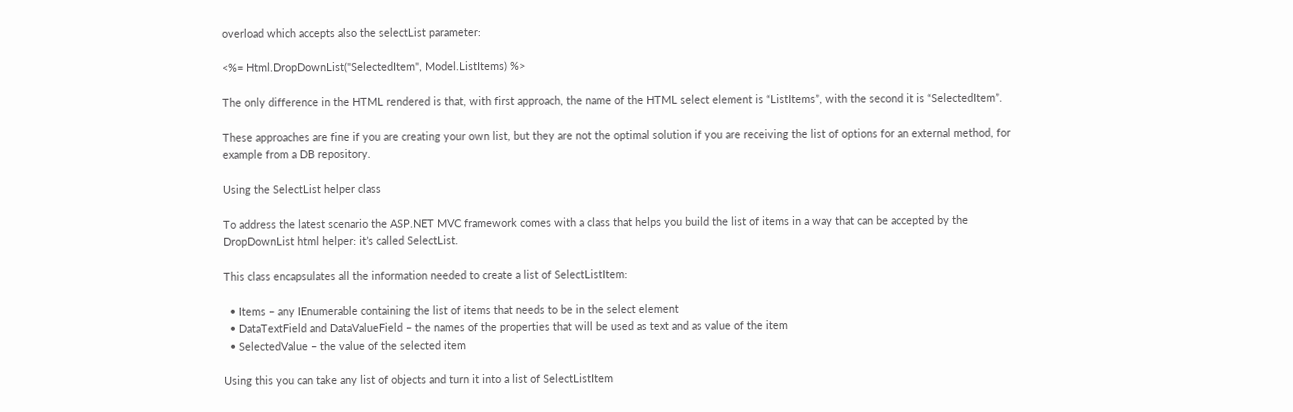overload which accepts also the selectList parameter:

<%= Html.DropDownList("SelectedItem", Model.ListItems) %>

The only difference in the HTML rendered is that, with first approach, the name of the HTML select element is “ListItems”, with the second it is “SelectedItem”.

These approaches are fine if you are creating your own list, but they are not the optimal solution if you are receiving the list of options for an external method, for example from a DB repository.

Using the SelectList helper class

To address the latest scenario the ASP.NET MVC framework comes with a class that helps you build the list of items in a way that can be accepted by the DropDownList html helper: it’s called SelectList.

This class encapsulates all the information needed to create a list of SelectListItem:

  • Items – any IEnumerable containing the list of items that needs to be in the select element
  • DataTextField and DataValueField – the names of the properties that will be used as text and as value of the item
  • SelectedValue – the value of the selected item

Using this you can take any list of objects and turn it into a list of SelectListItem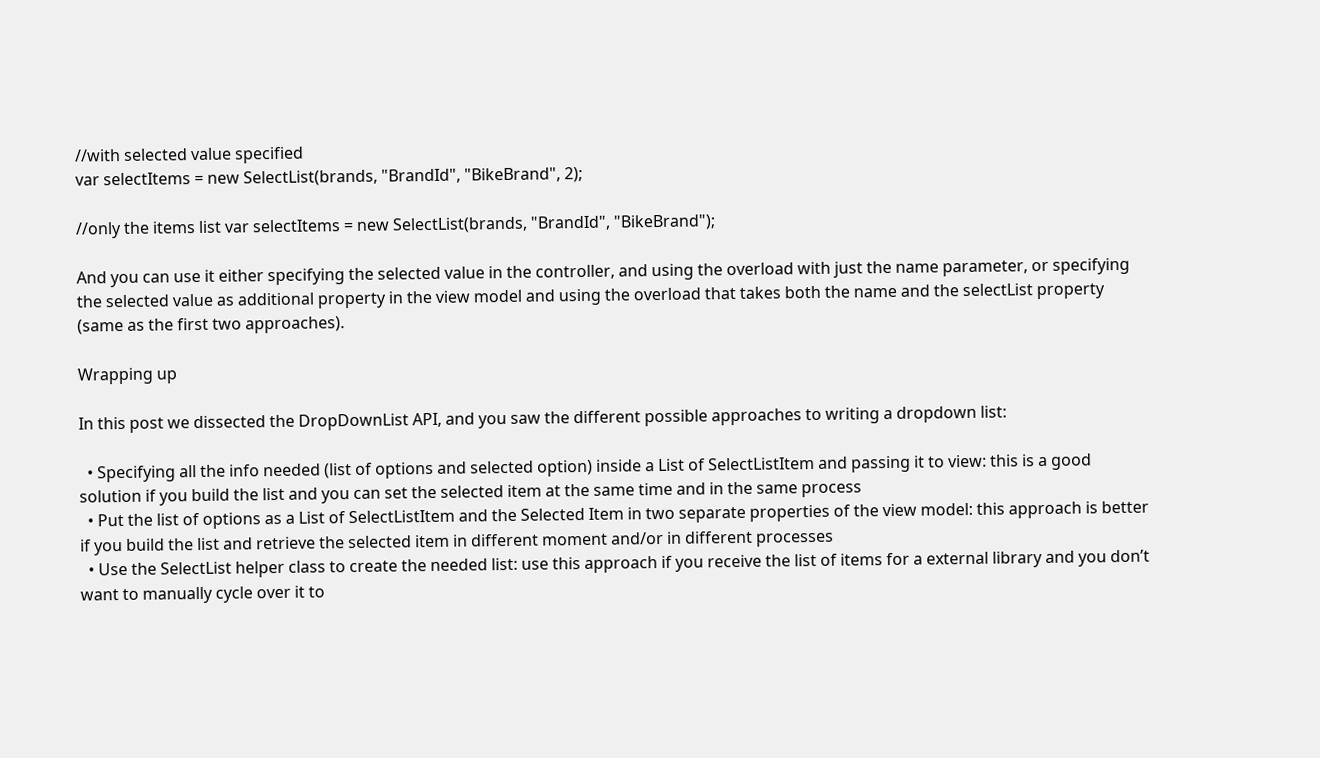//with selected value specified
var selectItems = new SelectList(brands, "BrandId", "BikeBrand", 2);

//only the items list var selectItems = new SelectList(brands, "BrandId", "BikeBrand");

And you can use it either specifying the selected value in the controller, and using the overload with just the name parameter, or specifying the selected value as additional property in the view model and using the overload that takes both the name and the selectList property (same as the first two approaches).

Wrapping up

In this post we dissected the DropDownList API, and you saw the different possible approaches to writing a dropdown list:

  • Specifying all the info needed (list of options and selected option) inside a List of SelectListItem and passing it to view: this is a good solution if you build the list and you can set the selected item at the same time and in the same process
  • Put the list of options as a List of SelectListItem and the Selected Item in two separate properties of the view model: this approach is better if you build the list and retrieve the selected item in different moment and/or in different processes
  • Use the SelectList helper class to create the needed list: use this approach if you receive the list of items for a external library and you don’t want to manually cycle over it to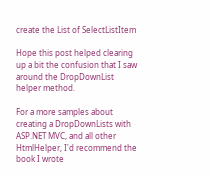create the List of SelectListItem

Hope this post helped clearing up a bit the confusion that I saw around the DropDownList helper method.

For a more samples about creating a DropDownLists with ASP.NET MVC, and all other HtmlHelper, I'd recommend the book I wrote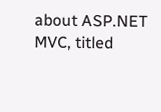about ASP.NET MVC, titled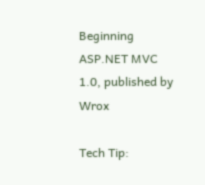Beginning ASP.NET MVC 1.0, published by Wrox

Tech Tip: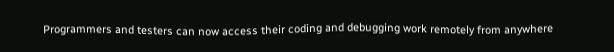Programmers and testers can now access their coding and debugging work remotely from anywhere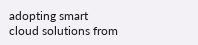adopting smart cloud solutions from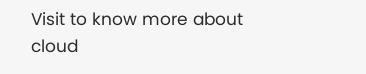Visit to know more about cloud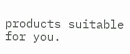products suitable for you.